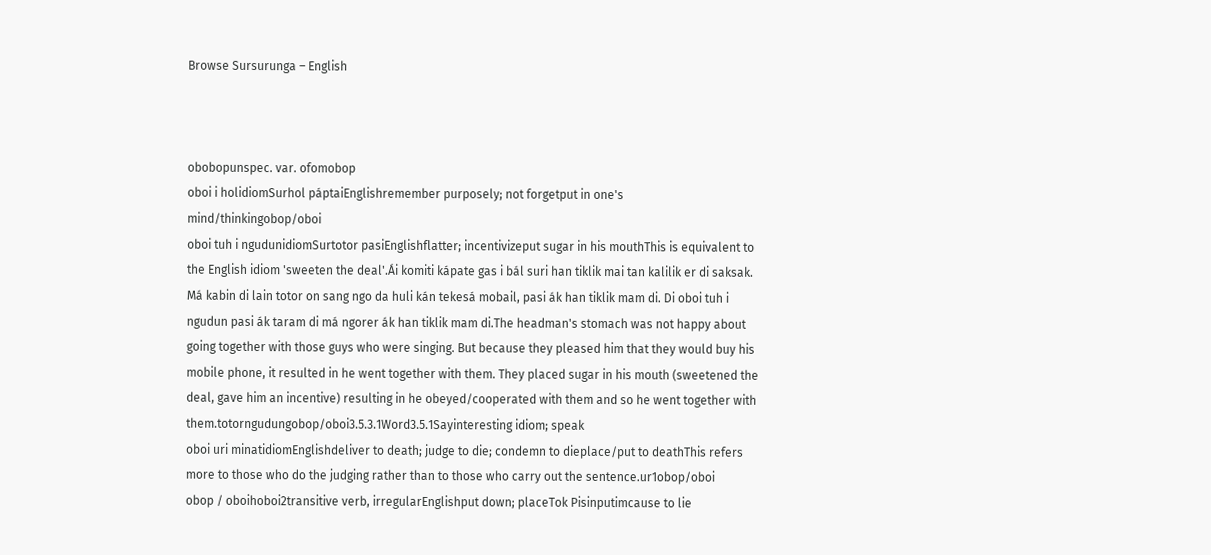Browse Sursurunga – English



obobopunspec. var. ofomobop
oboi i holidiomSurhol páptaiEnglishremember purposely; not forgetput in one's mind/thinkingobop/oboi
oboi tuh i ngudunidiomSurtotor pasiEnglishflatter; incentivizeput sugar in his mouthThis is equivalent to the English idiom 'sweeten the deal'.Ái komiti kápate gas i bál suri han tiklik mai tan kalilik er di saksak. Má kabin di lain totor on sang ngo da huli kán tekesá mobail, pasi ák han tiklik mam di. Di oboi tuh i ngudun pasi ák taram di má ngorer ák han tiklik mam di.The headman's stomach was not happy about going together with those guys who were singing. But because they pleased him that they would buy his mobile phone, it resulted in he went together with them. They placed sugar in his mouth (sweetened the deal, gave him an incentive) resulting in he obeyed/cooperated with them and so he went together with them.totorngudungobop/oboi3.5.3.1Word3.5.1Sayinteresting idiom; speak
oboi uri minatidiomEnglishdeliver to death; judge to die; condemn to dieplace/put to deathThis refers more to those who do the judging rather than to those who carry out the sentence.ur1obop/oboi
obop / oboihoboi2transitive verb, irregularEnglishput down; placeTok Pisinputimcause to lie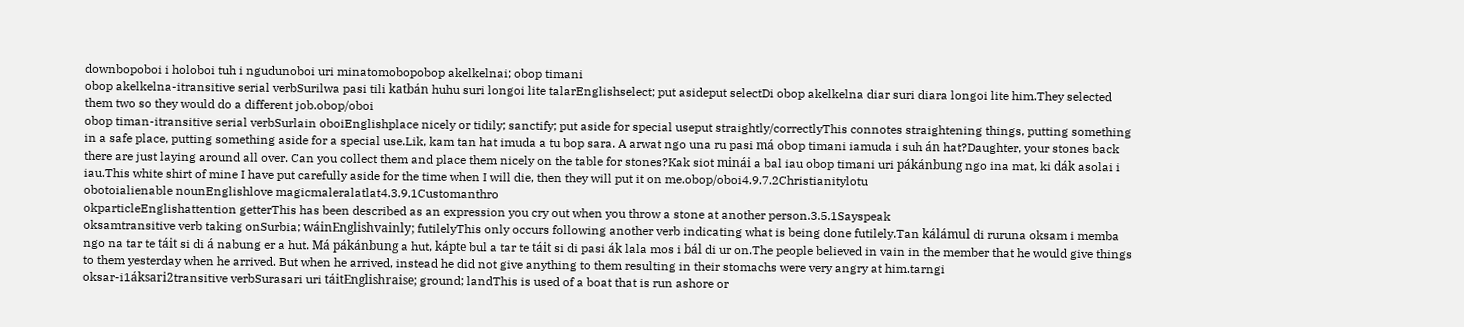downbopoboi i holoboi tuh i ngudunoboi uri minatomobopobop akelkelnai; obop timani
obop akelkelna-itransitive serial verbSurilwa pasi tili katbán huhu suri longoi lite talarEnglishselect; put asideput selectDi obop akelkelna diar suri diara longoi lite him.They selected them two so they would do a different job.obop/oboi
obop timan-itransitive serial verbSurlain oboiEnglishplace nicely or tidily; sanctify; put aside for special useput straightly/correctlyThis connotes straightening things, putting something in a safe place, putting something aside for a special use.Lik, kam tan hat imuda a tu bop sara. A arwat ngo una ru pasi má obop timani iamuda i suh án hat?Daughter, your stones back there are just laying around all over. Can you collect them and place them nicely on the table for stones?Kak siot minái a bal iau obop timani uri pákánbung ngo ina mat, ki dák asolai i iau.This white shirt of mine I have put carefully aside for the time when I will die, then they will put it on me.obop/oboi4.9.7.2Christianitylotu
obotoialienable nounEnglishlove magicmaleralatlat4.3.9.1Customanthro
okparticleEnglishattention getterThis has been described as an expression you cry out when you throw a stone at another person.3.5.1Sayspeak
oksamtransitive verb taking onSurbia; wáinEnglishvainly; futilelyThis only occurs following another verb indicating what is being done futilely.Tan kálámul di ruruna oksam i memba ngo na tar te táit si di á nabung er a hut. Má pákánbung a hut, kápte bul a tar te táit si di pasi ák lala mos i bál di ur on.The people believed in vain in the member that he would give things to them yesterday when he arrived. But when he arrived, instead he did not give anything to them resulting in their stomachs were very angry at him.tarngi
oksar-i1áksari2transitive verbSurasari uri táitEnglishraise; ground; landThis is used of a boat that is run ashore or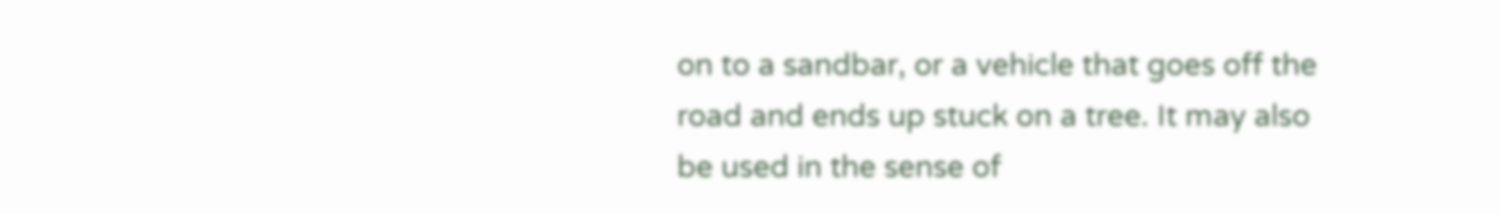on to a sandbar, or a vehicle that goes off the road and ends up stuck on a tree. It may also be used in the sense of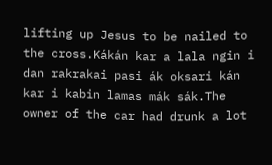lifting up Jesus to be nailed to the cross.Kákán kar a lala ngin i dan rakrakai pasi ák oksari kán kar i kabin lamas mák sák.The owner of the car had drunk a lot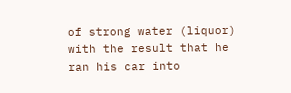of strong water (liquor) with the result that he ran his car into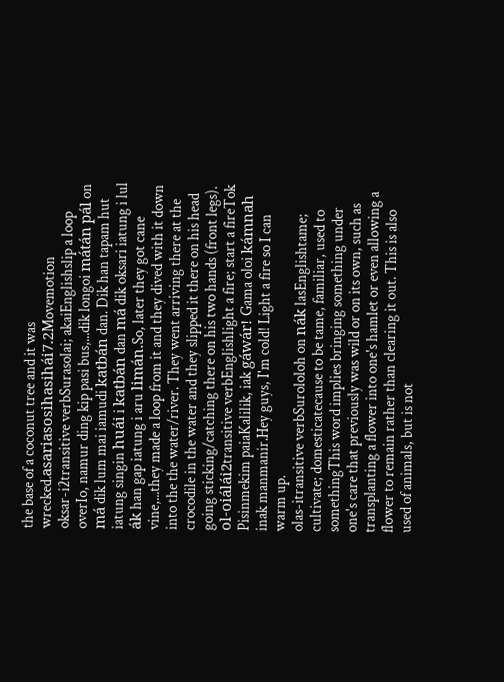the base of a coconut tree and it was wrecked.asariasosihasihái7.2Movemotion
oksar-i2transitive verbSurasolai; akaiEnglishslip a loop overIo, namur ding kip pasi bus,...dik longoi mátán pál on má dik lum mai iamudi katbán dan. Dik han tapam hut iatung singin huái i katbán dan má dik oksari iatung i lul ák han gap iatung i aru limán.So, later they got cane vine,...they made a loop from it and they dived with it down into the the water/river. They went arriving there at the crocodile in the water and they slipped it there on his head going sticking/catching there on his two hands (front legs).
ol-oiálái2transitive verbEnglishlight a fire; start a fireTok Pisinmekim paiaKalilik, iak gáwár! Gama oloi kámnah inak manmanir.Hey guys, I'm cold! Light a fire so I can warm up.
olas-itransitive verbSurololoh on nák lasEnglishtame; cultivate; domesticatecause to be tame, familiar, used to somethingThis word implies bringing something under one's care that previously was wild or on its own, such as transplanting a flower into one's hamlet or even allowing a flower to remain rather than clearing it out. This is also used of animals, but is not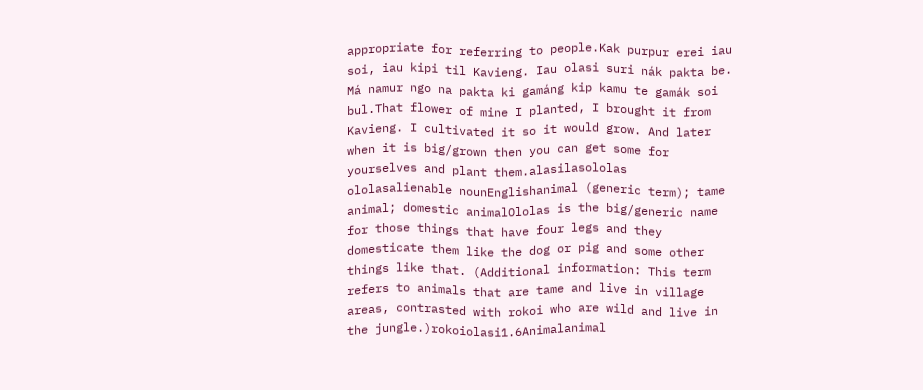appropriate for referring to people.Kak purpur erei iau soi, iau kipi til Kavieng. Iau olasi suri nák pakta be. Má namur ngo na pakta ki gamáng kip kamu te gamák soi bul.That flower of mine I planted, I brought it from Kavieng. I cultivated it so it would grow. And later when it is big/grown then you can get some for yourselves and plant them.alasilasololas
ololasalienable nounEnglishanimal (generic term); tame animal; domestic animalOlolas is the big/generic name for those things that have four legs and they domesticate them like the dog or pig and some other things like that. (Additional information: This term refers to animals that are tame and live in village areas, contrasted with rokoi who are wild and live in the jungle.)rokoiolasi1.6Animalanimal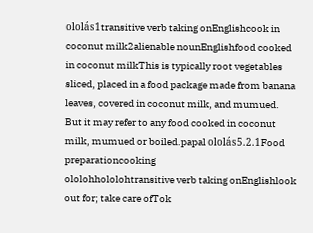ololás1transitive verb taking onEnglishcook in coconut milk2alienable nounEnglishfood cooked in coconut milkThis is typically root vegetables sliced, placed in a food package made from banana leaves, covered in coconut milk, and mumued. But it may refer to any food cooked in coconut milk, mumued or boiled.papal ololás5.2.1Food preparationcooking
ololohhololohtransitive verb taking onEnglishlook out for; take care ofTok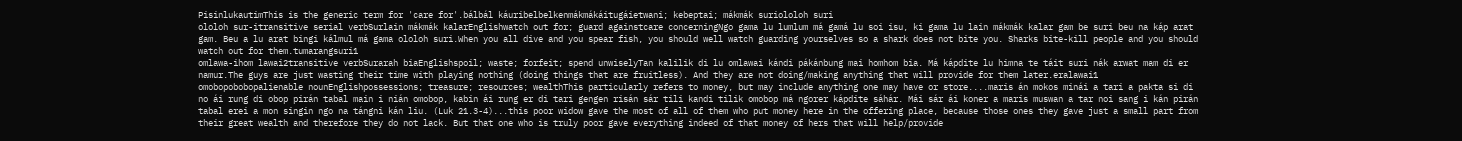PisinlukautimThis is the generic term for 'care for'.bálbál káuribelbelkenmákmákáitugáietwani; kebeptai; mákmák suriololoh suri
ololoh sur-itransitive serial verbSurlain mákmák kalarEnglishwatch out for; guard againstcare concerningNgo gama lu lumlum má gamá lu soi isu, ki gama lu lain mákmák kalar gam be suri beu na káp arat gam. Beu a lu arat bingi kálmul má gama ololoh suri.When you all dive and you spear fish, you should well watch guarding yourselves so a shark does not bite you. Sharks bite-kill people and you should watch out for them.tumarangsuri1
omlawa-ihom lawai2transitive verbSurarah biaEnglishspoil; waste; forfeit; spend unwiselyTan kalilik di lu omlawai kándi pákánbung mai homhom bia. Má kápdite lu himna te táit suri nák arwat mam di er namur.The guys are just wasting their time with playing nothing (doing things that are fruitless). And they are not doing/making anything that will provide for them later.eralawai1
omobopobobopalienable nounEnglishpossessions; treasure; resources; wealthThis particularly refers to money, but may include anything one may have or store....maris án mokos minái a tari a pakta si di no ái rung di obop pirán tabal main i nián omobop, kabin ái rung er di tari gengen risán sár tili kandi tilik omobop má ngorer kápdite sáhár. Mái sár ái koner a maris muswan a tar noi sang i kán pirán tabal erei a mon singin ngo na tángni kán liu. (Luk 21.3-4)...this poor widow gave the most of all of them who put money here in the offering place, because those ones they gave just a small part from their great wealth and therefore they do not lack. But that one who is truly poor gave everything indeed of that money of hers that will help/provide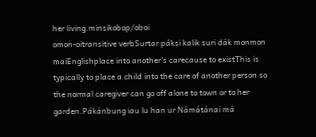her living.minsikobop/oboi
omon-oitransitive verbSurtar páksi kalik suri dák monmon maiEnglishplace into another's carecause to existThis is typically to place a child into the care of another person so the normal caregiver can go off alone to town or to her garden.Pákánbung iau lu han ur Námátánai má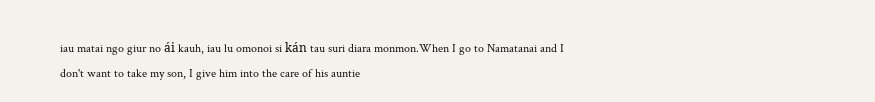iau matai ngo giur no ái kauh, iau lu omonoi si kán tau suri diara monmon.When I go to Namatanai and I don't want to take my son, I give him into the care of his auntie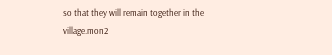so that they will remain together in the village.mon2